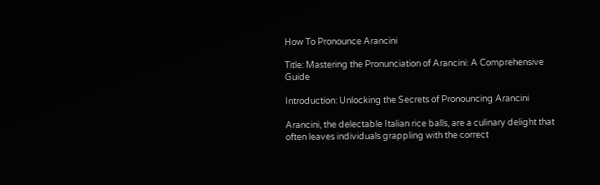How To Pronounce Arancini

Title: Mastering the Pronunciation of Arancini: A Comprehensive Guide

Introduction: Unlocking the Secrets of Pronouncing Arancini

Arancini, the delectable Italian rice balls, are a culinary delight that often leaves individuals grappling with the correct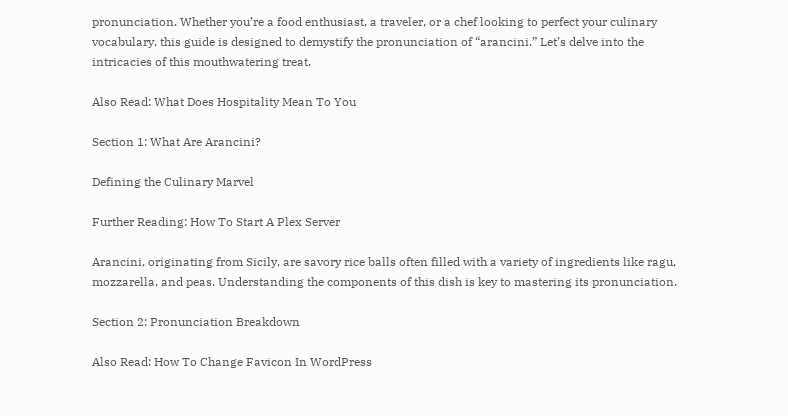pronunciation. Whether you’re a food enthusiast, a traveler, or a chef looking to perfect your culinary vocabulary, this guide is designed to demystify the pronunciation of “arancini.” Let’s delve into the intricacies of this mouthwatering treat.

Also Read: What Does Hospitality Mean To You

Section 1: What Are Arancini?

Defining the Culinary Marvel

Further Reading: How To Start A Plex Server

Arancini, originating from Sicily, are savory rice balls often filled with a variety of ingredients like ragu, mozzarella, and peas. Understanding the components of this dish is key to mastering its pronunciation.

Section 2: Pronunciation Breakdown

Also Read: How To Change Favicon In WordPress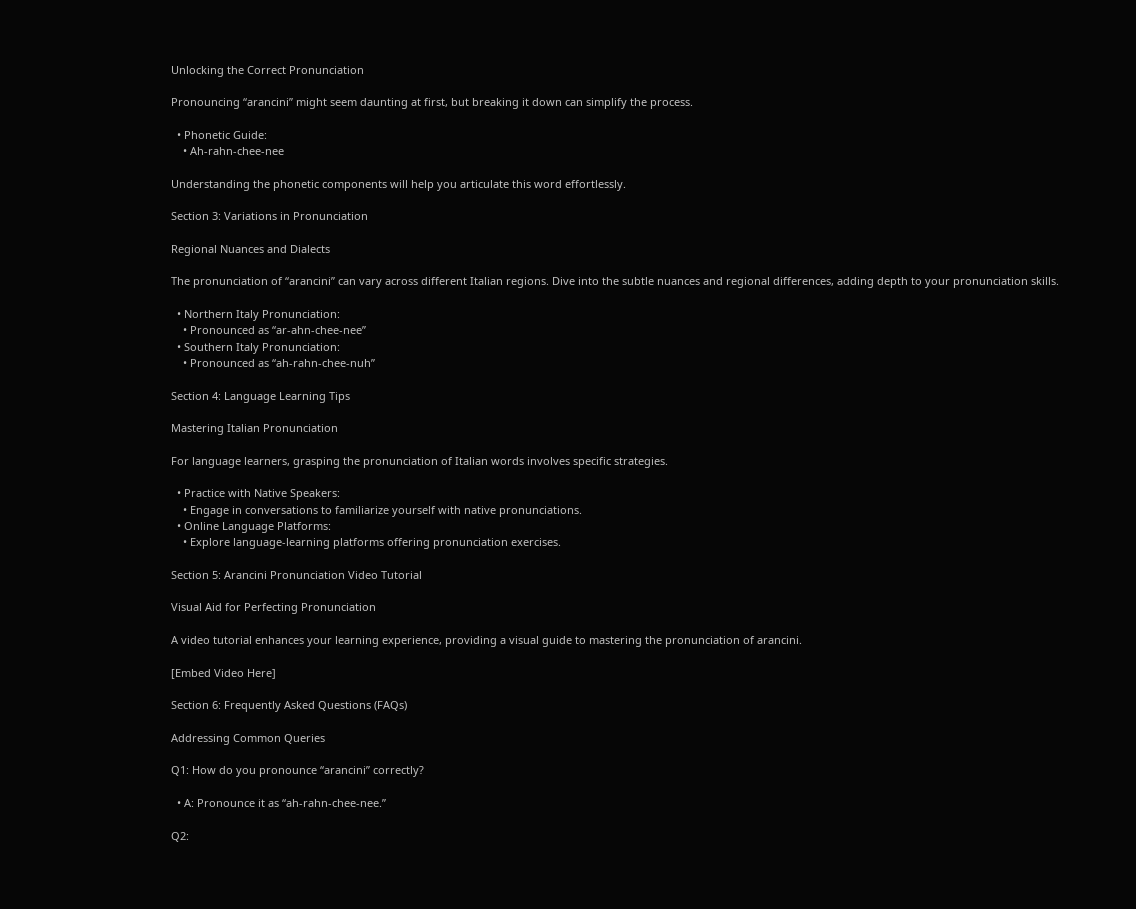Unlocking the Correct Pronunciation

Pronouncing “arancini” might seem daunting at first, but breaking it down can simplify the process.

  • Phonetic Guide:
    • Ah-rahn-chee-nee

Understanding the phonetic components will help you articulate this word effortlessly.

Section 3: Variations in Pronunciation

Regional Nuances and Dialects

The pronunciation of “arancini” can vary across different Italian regions. Dive into the subtle nuances and regional differences, adding depth to your pronunciation skills.

  • Northern Italy Pronunciation:
    • Pronounced as “ar-ahn-chee-nee”
  • Southern Italy Pronunciation:
    • Pronounced as “ah-rahn-chee-nuh”

Section 4: Language Learning Tips

Mastering Italian Pronunciation

For language learners, grasping the pronunciation of Italian words involves specific strategies.

  • Practice with Native Speakers:
    • Engage in conversations to familiarize yourself with native pronunciations.
  • Online Language Platforms:
    • Explore language-learning platforms offering pronunciation exercises.

Section 5: Arancini Pronunciation Video Tutorial

Visual Aid for Perfecting Pronunciation

A video tutorial enhances your learning experience, providing a visual guide to mastering the pronunciation of arancini.

[Embed Video Here]

Section 6: Frequently Asked Questions (FAQs)

Addressing Common Queries

Q1: How do you pronounce “arancini” correctly?

  • A: Pronounce it as “ah-rahn-chee-nee.”

Q2: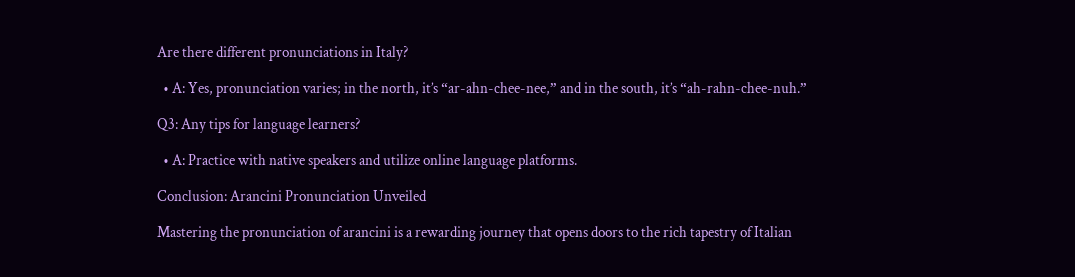Are there different pronunciations in Italy?

  • A: Yes, pronunciation varies; in the north, it’s “ar-ahn-chee-nee,” and in the south, it’s “ah-rahn-chee-nuh.”

Q3: Any tips for language learners?

  • A: Practice with native speakers and utilize online language platforms.

Conclusion: Arancini Pronunciation Unveiled

Mastering the pronunciation of arancini is a rewarding journey that opens doors to the rich tapestry of Italian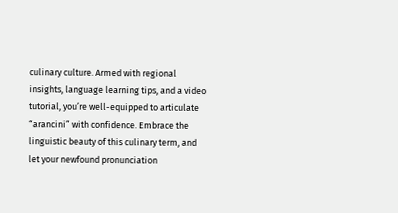culinary culture. Armed with regional insights, language learning tips, and a video tutorial, you’re well-equipped to articulate “arancini” with confidence. Embrace the linguistic beauty of this culinary term, and let your newfound pronunciation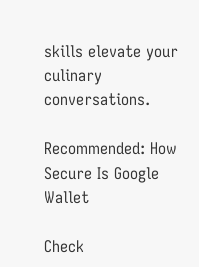skills elevate your culinary conversations.

Recommended: How Secure Is Google Wallet

Check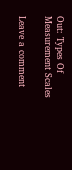Out: Types Of Measurement Scales

Leave a comment